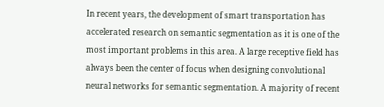In recent years, the development of smart transportation has accelerated research on semantic segmentation as it is one of the most important problems in this area. A large receptive field has always been the center of focus when designing convolutional neural networks for semantic segmentation. A majority of recent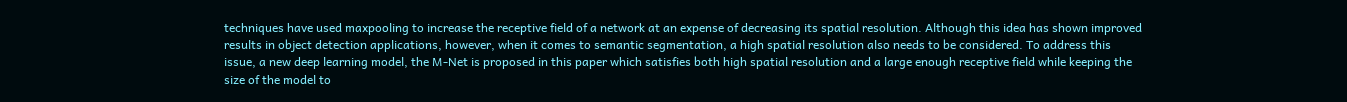techniques have used maxpooling to increase the receptive field of a network at an expense of decreasing its spatial resolution. Although this idea has shown improved results in object detection applications, however, when it comes to semantic segmentation, a high spatial resolution also needs to be considered. To address this issue, a new deep learning model, the M-Net is proposed in this paper which satisfies both high spatial resolution and a large enough receptive field while keeping the size of the model to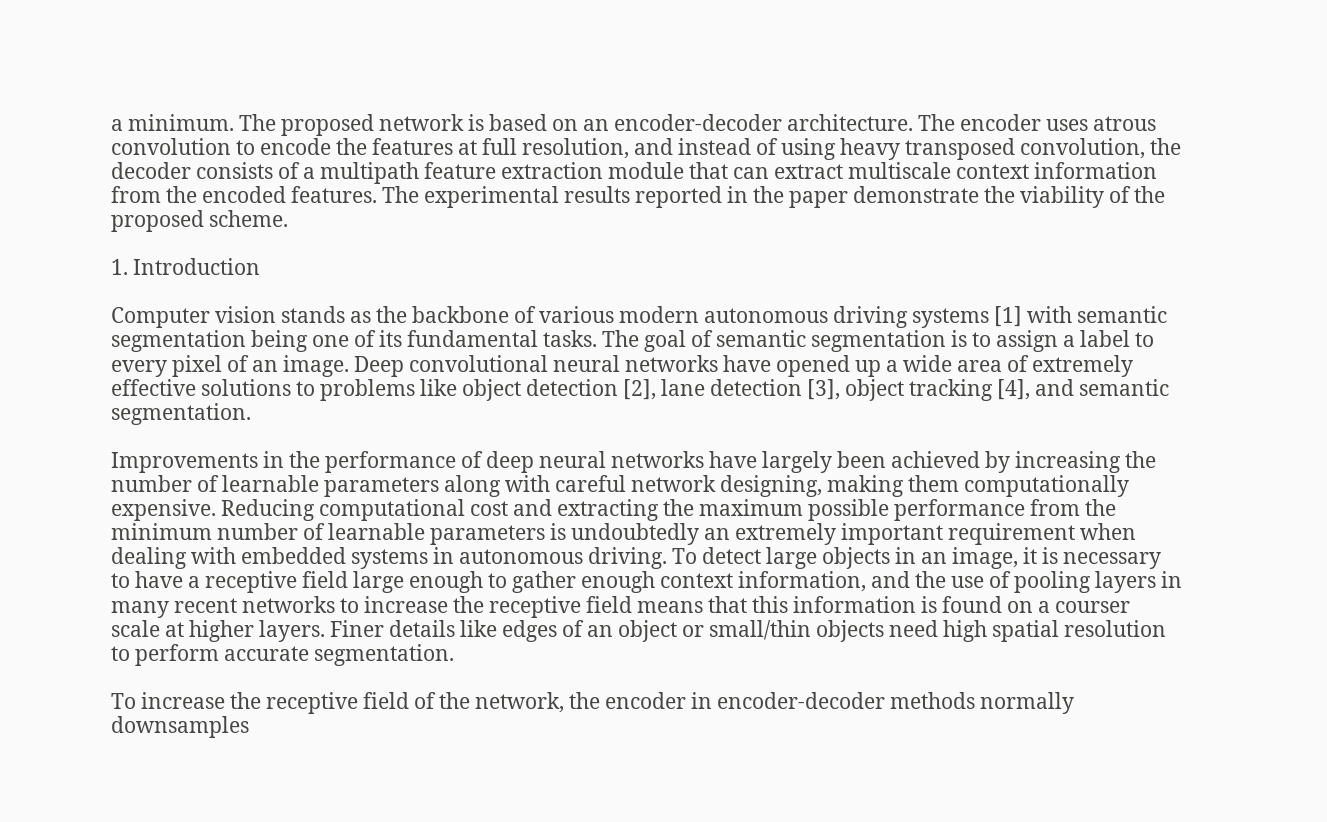a minimum. The proposed network is based on an encoder-decoder architecture. The encoder uses atrous convolution to encode the features at full resolution, and instead of using heavy transposed convolution, the decoder consists of a multipath feature extraction module that can extract multiscale context information from the encoded features. The experimental results reported in the paper demonstrate the viability of the proposed scheme.

1. Introduction

Computer vision stands as the backbone of various modern autonomous driving systems [1] with semantic segmentation being one of its fundamental tasks. The goal of semantic segmentation is to assign a label to every pixel of an image. Deep convolutional neural networks have opened up a wide area of extremely effective solutions to problems like object detection [2], lane detection [3], object tracking [4], and semantic segmentation.

Improvements in the performance of deep neural networks have largely been achieved by increasing the number of learnable parameters along with careful network designing, making them computationally expensive. Reducing computational cost and extracting the maximum possible performance from the minimum number of learnable parameters is undoubtedly an extremely important requirement when dealing with embedded systems in autonomous driving. To detect large objects in an image, it is necessary to have a receptive field large enough to gather enough context information, and the use of pooling layers in many recent networks to increase the receptive field means that this information is found on a courser scale at higher layers. Finer details like edges of an object or small/thin objects need high spatial resolution to perform accurate segmentation.

To increase the receptive field of the network, the encoder in encoder-decoder methods normally downsamples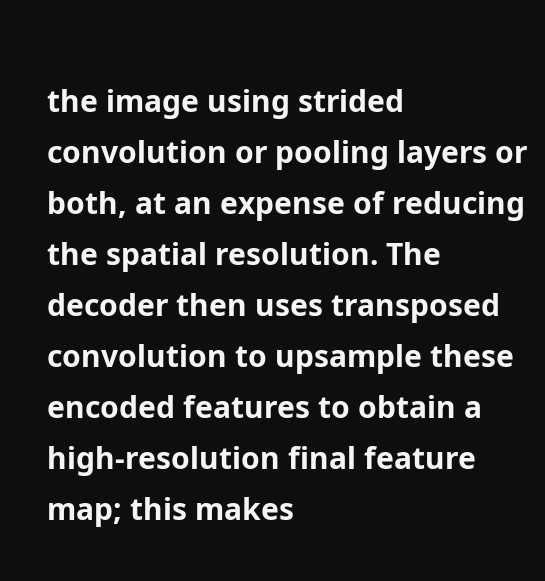the image using strided convolution or pooling layers or both, at an expense of reducing the spatial resolution. The decoder then uses transposed convolution to upsample these encoded features to obtain a high-resolution final feature map; this makes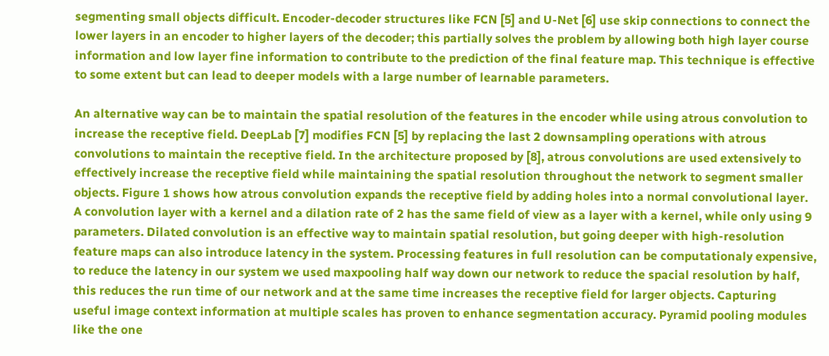segmenting small objects difficult. Encoder-decoder structures like FCN [5] and U-Net [6] use skip connections to connect the lower layers in an encoder to higher layers of the decoder; this partially solves the problem by allowing both high layer course information and low layer fine information to contribute to the prediction of the final feature map. This technique is effective to some extent but can lead to deeper models with a large number of learnable parameters.

An alternative way can be to maintain the spatial resolution of the features in the encoder while using atrous convolution to increase the receptive field. DeepLab [7] modifies FCN [5] by replacing the last 2 downsampling operations with atrous convolutions to maintain the receptive field. In the architecture proposed by [8], atrous convolutions are used extensively to effectively increase the receptive field while maintaining the spatial resolution throughout the network to segment smaller objects. Figure 1 shows how atrous convolution expands the receptive field by adding holes into a normal convolutional layer. A convolution layer with a kernel and a dilation rate of 2 has the same field of view as a layer with a kernel, while only using 9 parameters. Dilated convolution is an effective way to maintain spatial resolution, but going deeper with high-resolution feature maps can also introduce latency in the system. Processing features in full resolution can be computationaly expensive, to reduce the latency in our system we used maxpooling half way down our network to reduce the spacial resolution by half, this reduces the run time of our network and at the same time increases the receptive field for larger objects. Capturing useful image context information at multiple scales has proven to enhance segmentation accuracy. Pyramid pooling modules like the one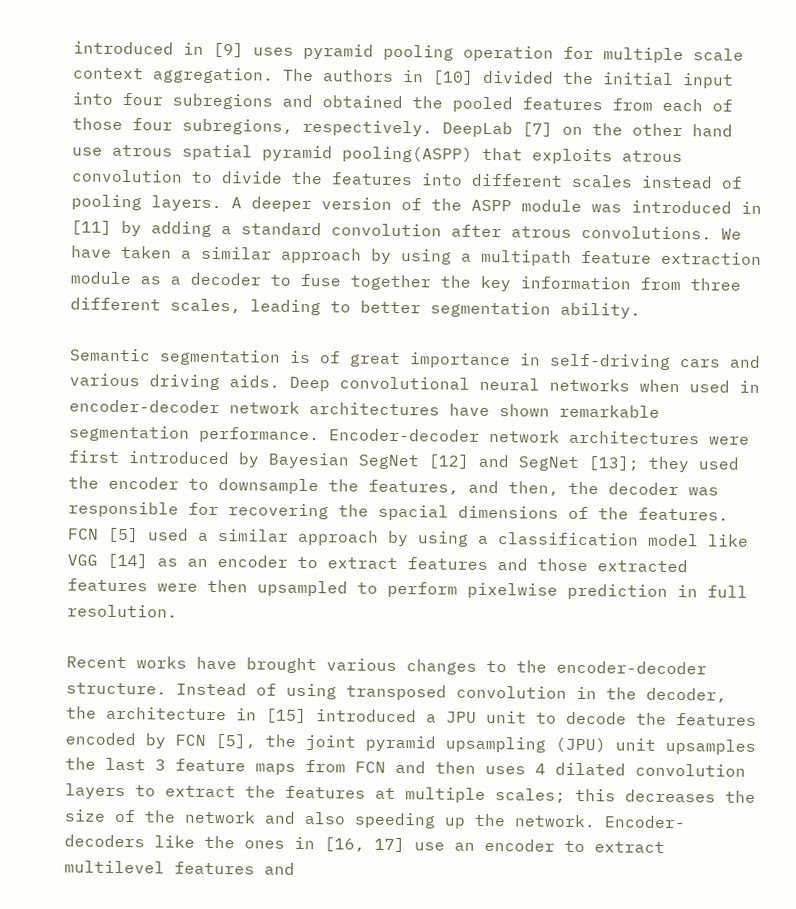introduced in [9] uses pyramid pooling operation for multiple scale context aggregation. The authors in [10] divided the initial input into four subregions and obtained the pooled features from each of those four subregions, respectively. DeepLab [7] on the other hand use atrous spatial pyramid pooling(ASPP) that exploits atrous convolution to divide the features into different scales instead of pooling layers. A deeper version of the ASPP module was introduced in [11] by adding a standard convolution after atrous convolutions. We have taken a similar approach by using a multipath feature extraction module as a decoder to fuse together the key information from three different scales, leading to better segmentation ability.

Semantic segmentation is of great importance in self-driving cars and various driving aids. Deep convolutional neural networks when used in encoder-decoder network architectures have shown remarkable segmentation performance. Encoder-decoder network architectures were first introduced by Bayesian SegNet [12] and SegNet [13]; they used the encoder to downsample the features, and then, the decoder was responsible for recovering the spacial dimensions of the features. FCN [5] used a similar approach by using a classification model like VGG [14] as an encoder to extract features and those extracted features were then upsampled to perform pixelwise prediction in full resolution.

Recent works have brought various changes to the encoder-decoder structure. Instead of using transposed convolution in the decoder, the architecture in [15] introduced a JPU unit to decode the features encoded by FCN [5], the joint pyramid upsampling (JPU) unit upsamples the last 3 feature maps from FCN and then uses 4 dilated convolution layers to extract the features at multiple scales; this decreases the size of the network and also speeding up the network. Encoder-decoders like the ones in [16, 17] use an encoder to extract multilevel features and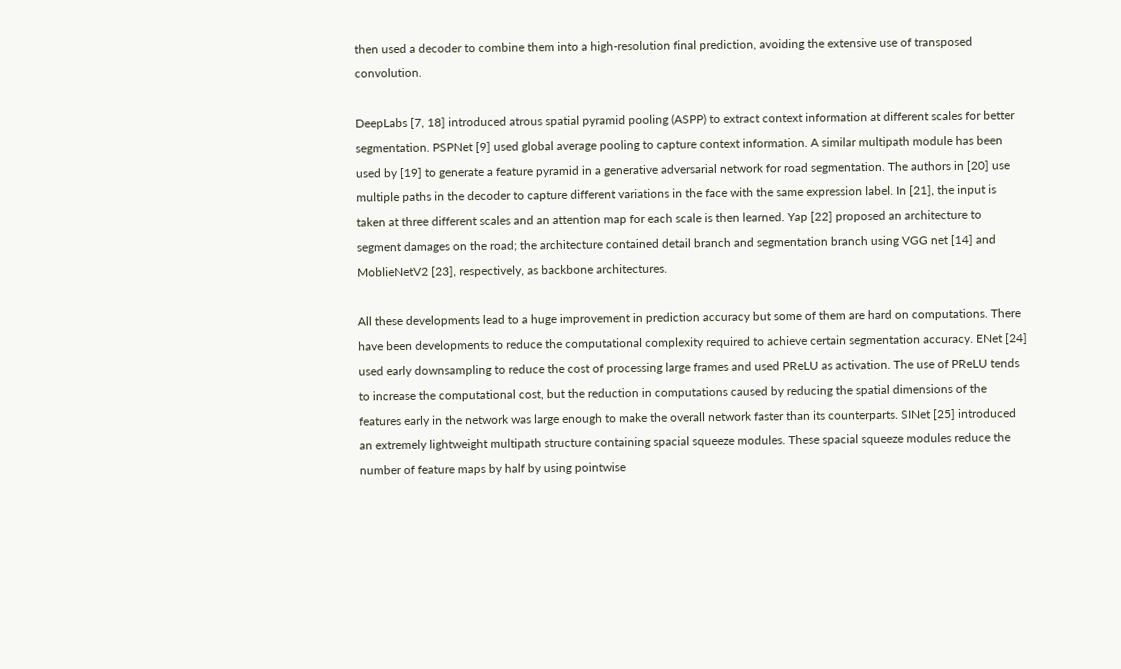then used a decoder to combine them into a high-resolution final prediction, avoiding the extensive use of transposed convolution.

DeepLabs [7, 18] introduced atrous spatial pyramid pooling (ASPP) to extract context information at different scales for better segmentation. PSPNet [9] used global average pooling to capture context information. A similar multipath module has been used by [19] to generate a feature pyramid in a generative adversarial network for road segmentation. The authors in [20] use multiple paths in the decoder to capture different variations in the face with the same expression label. In [21], the input is taken at three different scales and an attention map for each scale is then learned. Yap [22] proposed an architecture to segment damages on the road; the architecture contained detail branch and segmentation branch using VGG net [14] and MoblieNetV2 [23], respectively, as backbone architectures.

All these developments lead to a huge improvement in prediction accuracy but some of them are hard on computations. There have been developments to reduce the computational complexity required to achieve certain segmentation accuracy. ENet [24] used early downsampling to reduce the cost of processing large frames and used PReLU as activation. The use of PReLU tends to increase the computational cost, but the reduction in computations caused by reducing the spatial dimensions of the features early in the network was large enough to make the overall network faster than its counterparts. SINet [25] introduced an extremely lightweight multipath structure containing spacial squeeze modules. These spacial squeeze modules reduce the number of feature maps by half by using pointwise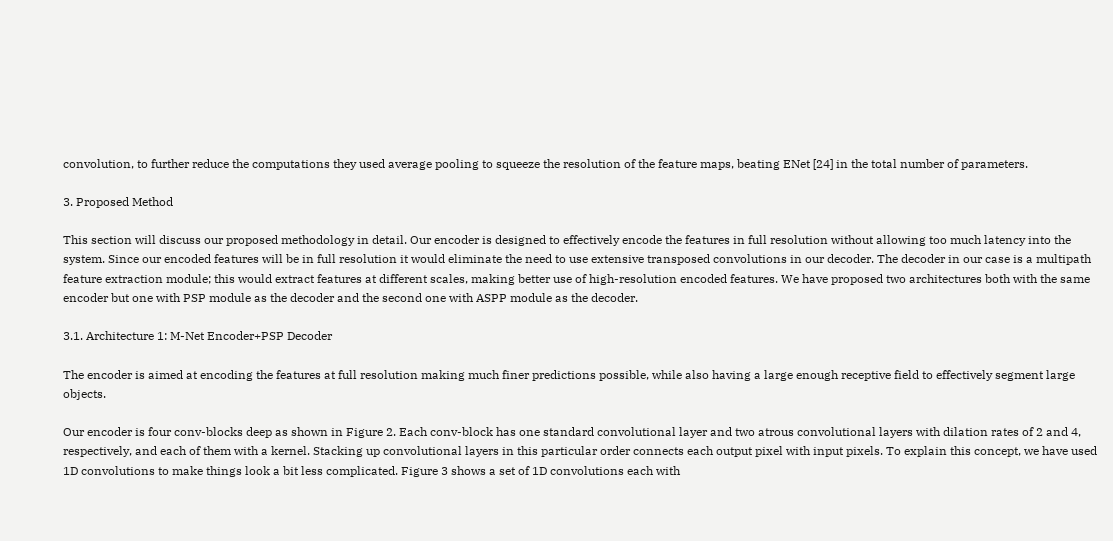convolution, to further reduce the computations they used average pooling to squeeze the resolution of the feature maps, beating ENet [24] in the total number of parameters.

3. Proposed Method

This section will discuss our proposed methodology in detail. Our encoder is designed to effectively encode the features in full resolution without allowing too much latency into the system. Since our encoded features will be in full resolution it would eliminate the need to use extensive transposed convolutions in our decoder. The decoder in our case is a multipath feature extraction module; this would extract features at different scales, making better use of high-resolution encoded features. We have proposed two architectures both with the same encoder but one with PSP module as the decoder and the second one with ASPP module as the decoder.

3.1. Architecture 1: M-Net Encoder+PSP Decoder

The encoder is aimed at encoding the features at full resolution making much finer predictions possible, while also having a large enough receptive field to effectively segment large objects.

Our encoder is four conv-blocks deep as shown in Figure 2. Each conv-block has one standard convolutional layer and two atrous convolutional layers with dilation rates of 2 and 4, respectively, and each of them with a kernel. Stacking up convolutional layers in this particular order connects each output pixel with input pixels. To explain this concept, we have used 1D convolutions to make things look a bit less complicated. Figure 3 shows a set of 1D convolutions each with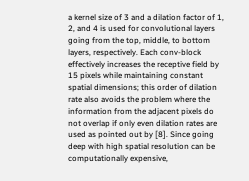a kernel size of 3 and a dilation factor of 1, 2, and 4 is used for convolutional layers going from the top, middle, to bottom layers, respectively. Each conv-block effectively increases the receptive field by 15 pixels while maintaining constant spatial dimensions; this order of dilation rate also avoids the problem where the information from the adjacent pixels do not overlap if only even dilation rates are used as pointed out by [8]. Since going deep with high spatial resolution can be computationally expensive,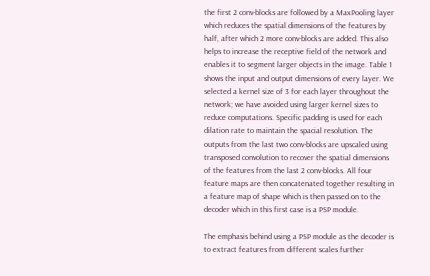the first 2 conv-blocks are followed by a MaxPooling layer which reduces the spatial dimensions of the features by half, after which 2 more conv-blocks are added. This also helps to increase the receptive field of the network and enables it to segment larger objects in the image. Table 1 shows the input and output dimensions of every layer. We selected a kernel size of 3 for each layer throughout the network; we have avoided using larger kernel sizes to reduce computations. Specific padding is used for each dilation rate to maintain the spacial resolution. The outputs from the last two conv-blocks are upscaled using transposed convolution to recover the spatial dimensions of the features from the last 2 conv-blocks. All four feature maps are then concatenated together resulting in a feature map of shape which is then passed on to the decoder which in this first case is a PSP module.

The emphasis behind using a PSP module as the decoder is to extract features from different scales further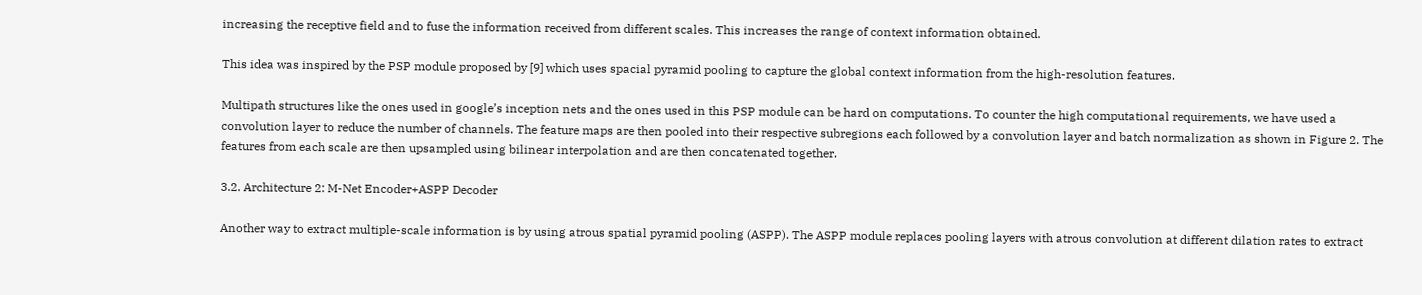increasing the receptive field and to fuse the information received from different scales. This increases the range of context information obtained.

This idea was inspired by the PSP module proposed by [9] which uses spacial pyramid pooling to capture the global context information from the high-resolution features.

Multipath structures like the ones used in google’s inception nets and the ones used in this PSP module can be hard on computations. To counter the high computational requirements, we have used a convolution layer to reduce the number of channels. The feature maps are then pooled into their respective subregions each followed by a convolution layer and batch normalization as shown in Figure 2. The features from each scale are then upsampled using bilinear interpolation and are then concatenated together.

3.2. Architecture 2: M-Net Encoder+ASPP Decoder

Another way to extract multiple-scale information is by using atrous spatial pyramid pooling (ASPP). The ASPP module replaces pooling layers with atrous convolution at different dilation rates to extract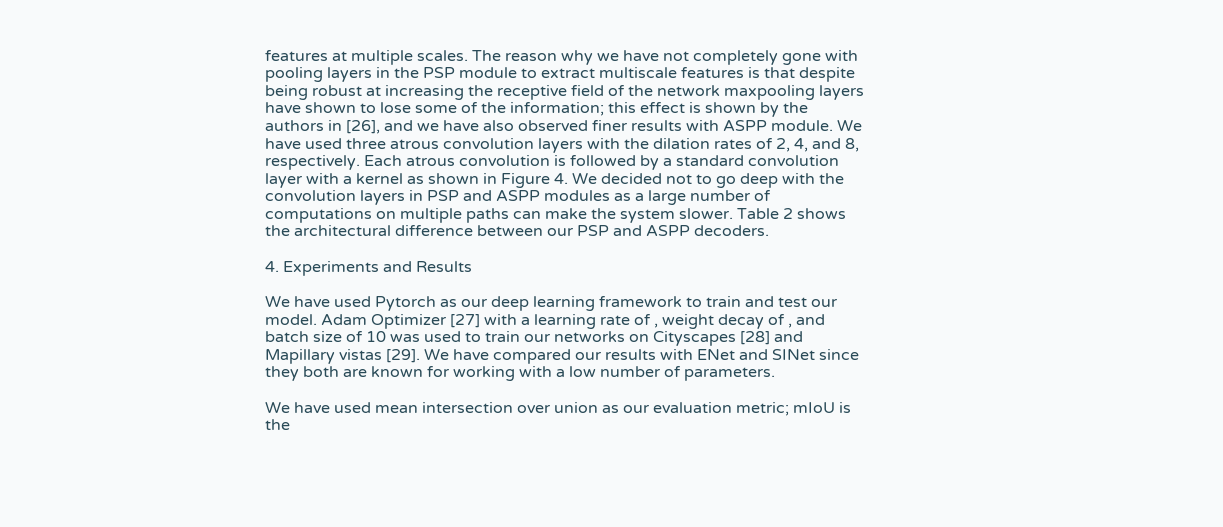features at multiple scales. The reason why we have not completely gone with pooling layers in the PSP module to extract multiscale features is that despite being robust at increasing the receptive field of the network maxpooling layers have shown to lose some of the information; this effect is shown by the authors in [26], and we have also observed finer results with ASPP module. We have used three atrous convolution layers with the dilation rates of 2, 4, and 8, respectively. Each atrous convolution is followed by a standard convolution layer with a kernel as shown in Figure 4. We decided not to go deep with the convolution layers in PSP and ASPP modules as a large number of computations on multiple paths can make the system slower. Table 2 shows the architectural difference between our PSP and ASPP decoders.

4. Experiments and Results

We have used Pytorch as our deep learning framework to train and test our model. Adam Optimizer [27] with a learning rate of , weight decay of , and batch size of 10 was used to train our networks on Cityscapes [28] and Mapillary vistas [29]. We have compared our results with ENet and SINet since they both are known for working with a low number of parameters.

We have used mean intersection over union as our evaluation metric; mIoU is the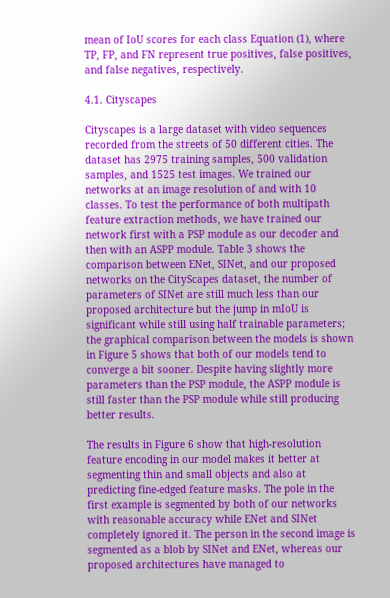mean of IoU scores for each class Equation (1), where TP, FP, and FN represent true positives, false positives, and false negatives, respectively.

4.1. Cityscapes

Cityscapes is a large dataset with video sequences recorded from the streets of 50 different cities. The dataset has 2975 training samples, 500 validation samples, and 1525 test images. We trained our networks at an image resolution of and with 10 classes. To test the performance of both multipath feature extraction methods, we have trained our network first with a PSP module as our decoder and then with an ASPP module. Table 3 shows the comparison between ENet, SINet, and our proposed networks on the CityScapes dataset, the number of parameters of SINet are still much less than our proposed architecture but the jump in mIoU is significant while still using half trainable parameters; the graphical comparison between the models is shown in Figure 5 shows that both of our models tend to converge a bit sooner. Despite having slightly more parameters than the PSP module, the ASPP module is still faster than the PSP module while still producing better results.

The results in Figure 6 show that high-resolution feature encoding in our model makes it better at segmenting thin and small objects and also at predicting fine-edged feature masks. The pole in the first example is segmented by both of our networks with reasonable accuracy while ENet and SINet completely ignored it. The person in the second image is segmented as a blob by SINet and ENet, whereas our proposed architectures have managed to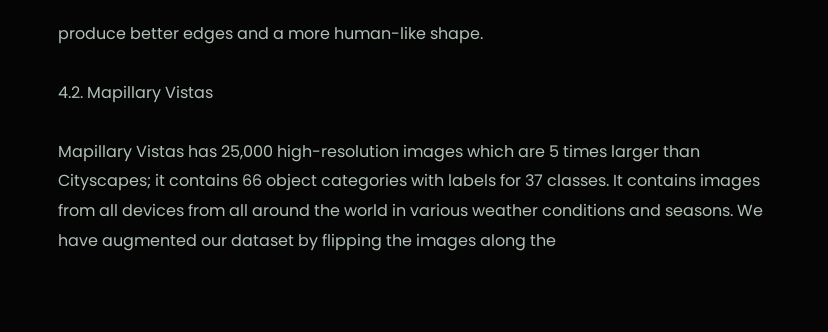produce better edges and a more human-like shape.

4.2. Mapillary Vistas

Mapillary Vistas has 25,000 high-resolution images which are 5 times larger than Cityscapes; it contains 66 object categories with labels for 37 classes. It contains images from all devices from all around the world in various weather conditions and seasons. We have augmented our dataset by flipping the images along the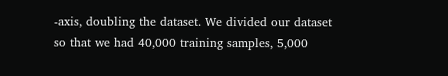-axis, doubling the dataset. We divided our dataset so that we had 40,000 training samples, 5,000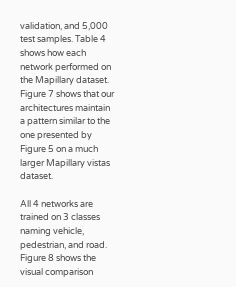validation, and 5,000 test samples. Table 4 shows how each network performed on the Mapillary dataset. Figure 7 shows that our architectures maintain a pattern similar to the one presented by Figure 5 on a much larger Mapillary vistas dataset.

All 4 networks are trained on 3 classes naming vehicle, pedestrian, and road. Figure 8 shows the visual comparison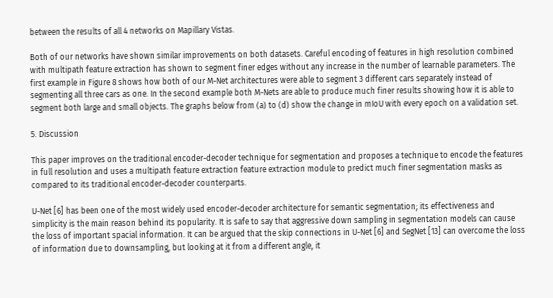between the results of all 4 networks on Mapillary Vistas.

Both of our networks have shown similar improvements on both datasets. Careful encoding of features in high resolution combined with multipath feature extraction has shown to segment finer edges without any increase in the number of learnable parameters. The first example in Figure 8 shows how both of our M-Net architectures were able to segment 3 different cars separately instead of segmenting all three cars as one. In the second example both M-Nets are able to produce much finer results showing how it is able to segment both large and small objects. The graphs below from (a) to (d) show the change in mIoU with every epoch on a validation set.

5. Discussion

This paper improves on the traditional encoder-decoder technique for segmentation and proposes a technique to encode the features in full resolution and uses a multipath feature extraction feature extraction module to predict much finer segmentation masks as compared to its traditional encoder-decoder counterparts.

U-Net [6] has been one of the most widely used encoder-decoder architecture for semantic segmentation; its effectiveness and simplicity is the main reason behind its popularity. It is safe to say that aggressive down sampling in segmentation models can cause the loss of important spacial information. It can be argued that the skip connections in U-Net [6] and SegNet [13] can overcome the loss of information due to downsampling, but looking at it from a different angle, it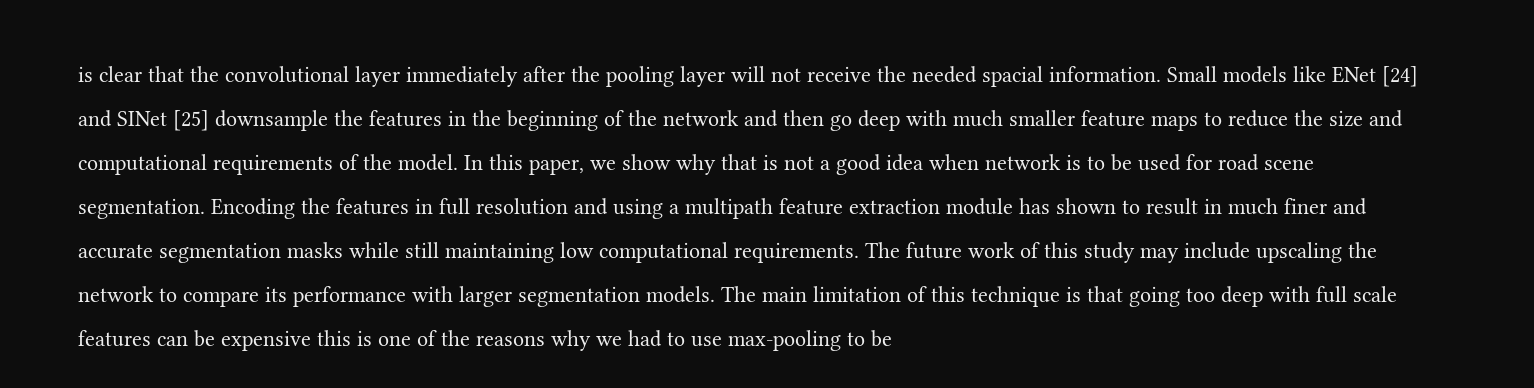is clear that the convolutional layer immediately after the pooling layer will not receive the needed spacial information. Small models like ENet [24] and SINet [25] downsample the features in the beginning of the network and then go deep with much smaller feature maps to reduce the size and computational requirements of the model. In this paper, we show why that is not a good idea when network is to be used for road scene segmentation. Encoding the features in full resolution and using a multipath feature extraction module has shown to result in much finer and accurate segmentation masks while still maintaining low computational requirements. The future work of this study may include upscaling the network to compare its performance with larger segmentation models. The main limitation of this technique is that going too deep with full scale features can be expensive this is one of the reasons why we had to use max-pooling to be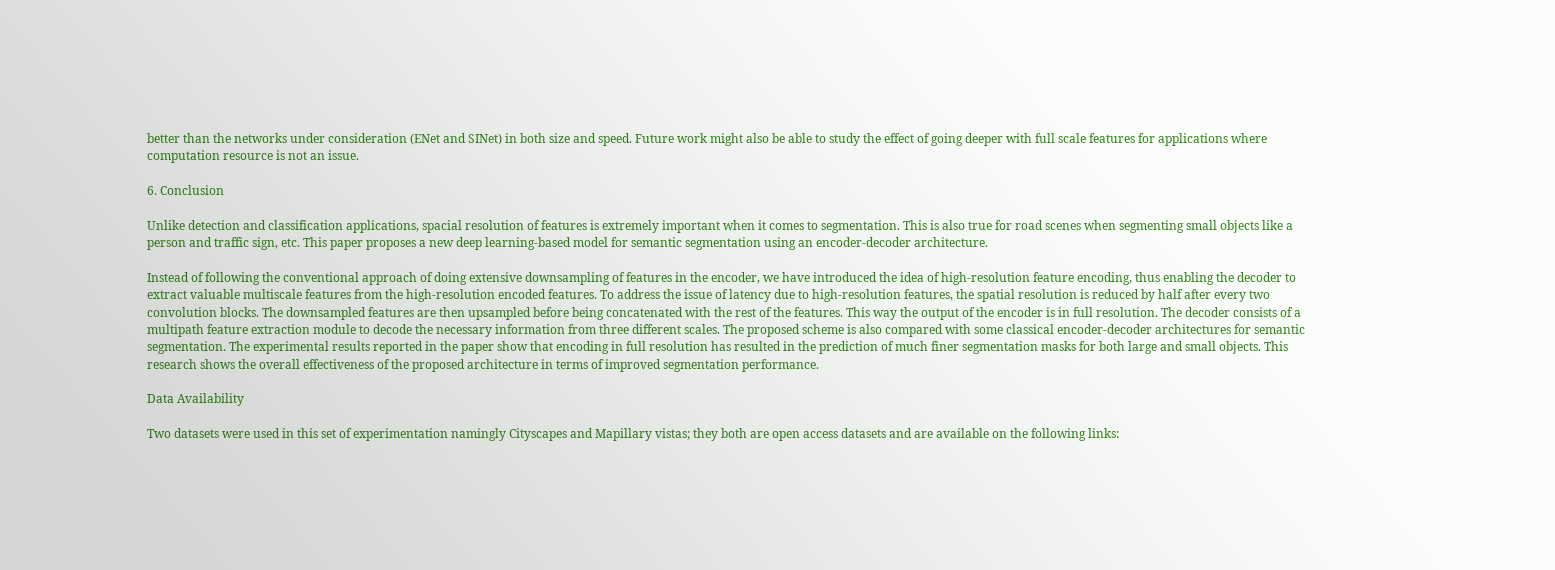better than the networks under consideration (ENet and SINet) in both size and speed. Future work might also be able to study the effect of going deeper with full scale features for applications where computation resource is not an issue.

6. Conclusion

Unlike detection and classification applications, spacial resolution of features is extremely important when it comes to segmentation. This is also true for road scenes when segmenting small objects like a person and traffic sign, etc. This paper proposes a new deep learning-based model for semantic segmentation using an encoder-decoder architecture.

Instead of following the conventional approach of doing extensive downsampling of features in the encoder, we have introduced the idea of high-resolution feature encoding, thus enabling the decoder to extract valuable multiscale features from the high-resolution encoded features. To address the issue of latency due to high-resolution features, the spatial resolution is reduced by half after every two convolution blocks. The downsampled features are then upsampled before being concatenated with the rest of the features. This way the output of the encoder is in full resolution. The decoder consists of a multipath feature extraction module to decode the necessary information from three different scales. The proposed scheme is also compared with some classical encoder-decoder architectures for semantic segmentation. The experimental results reported in the paper show that encoding in full resolution has resulted in the prediction of much finer segmentation masks for both large and small objects. This research shows the overall effectiveness of the proposed architecture in terms of improved segmentation performance.

Data Availability

Two datasets were used in this set of experimentation namingly Cityscapes and Mapillary vistas; they both are open access datasets and are available on the following links: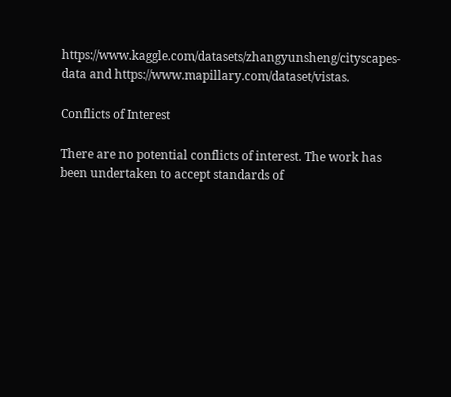https://www.kaggle.com/datasets/zhangyunsheng/cityscapes-data and https://www.mapillary.com/dataset/vistas.

Conflicts of Interest

There are no potential conflicts of interest. The work has been undertaken to accept standards of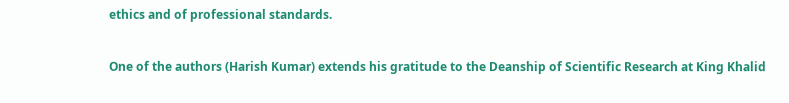ethics and of professional standards.


One of the authors (Harish Kumar) extends his gratitude to the Deanship of Scientific Research at King Khalid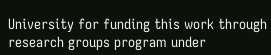University for funding this work through research groups program under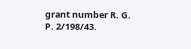grant number R. G. P. 2/198/43.